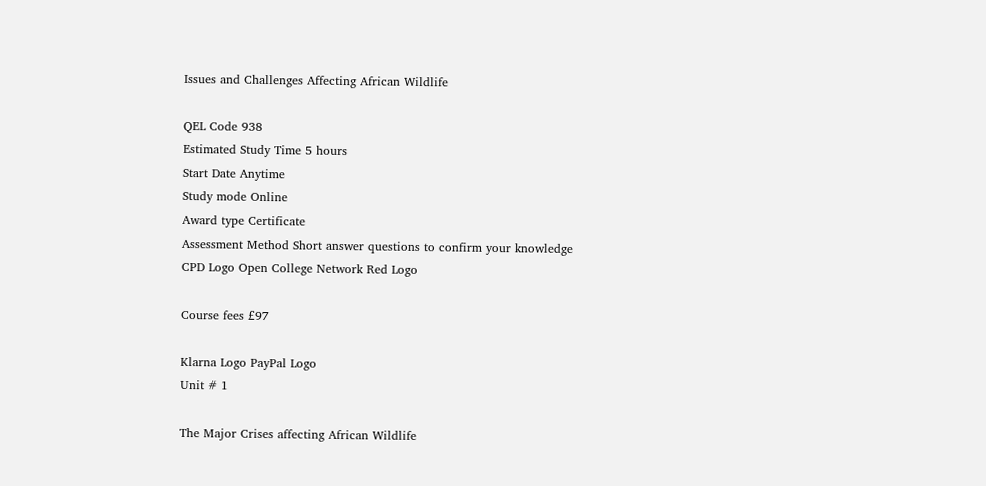Issues and Challenges Affecting African Wildlife

QEL Code 938
Estimated Study Time 5 hours
Start Date Anytime
Study mode Online
Award type Certificate
Assessment Method Short answer questions to confirm your knowledge
CPD Logo Open College Network Red Logo

Course fees £97

Klarna Logo PayPal Logo
Unit # 1

The Major Crises affecting African Wildlife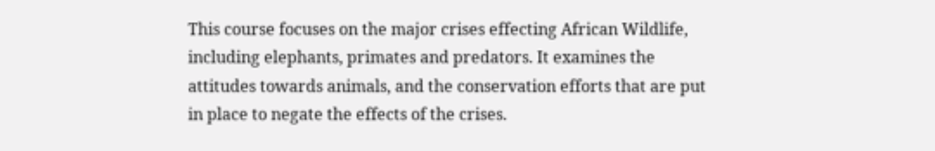This course focuses on the major crises effecting African Wildlife, including elephants, primates and predators. It examines the attitudes towards animals, and the conservation efforts that are put in place to negate the effects of the crises.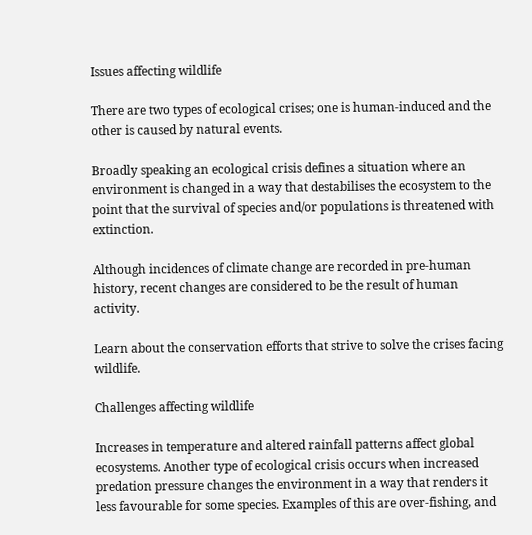Issues affecting wildlife

There are two types of ecological crises; one is human-induced and the other is caused by natural events.

Broadly speaking an ecological crisis defines a situation where an environment is changed in a way that destabilises the ecosystem to the point that the survival of species and/or populations is threatened with extinction.

Although incidences of climate change are recorded in pre-human history, recent changes are considered to be the result of human activity.

Learn about the conservation efforts that strive to solve the crises facing wildlife.

Challenges affecting wildlife

Increases in temperature and altered rainfall patterns affect global ecosystems. Another type of ecological crisis occurs when increased predation pressure changes the environment in a way that renders it less favourable for some species. Examples of this are over-fishing, and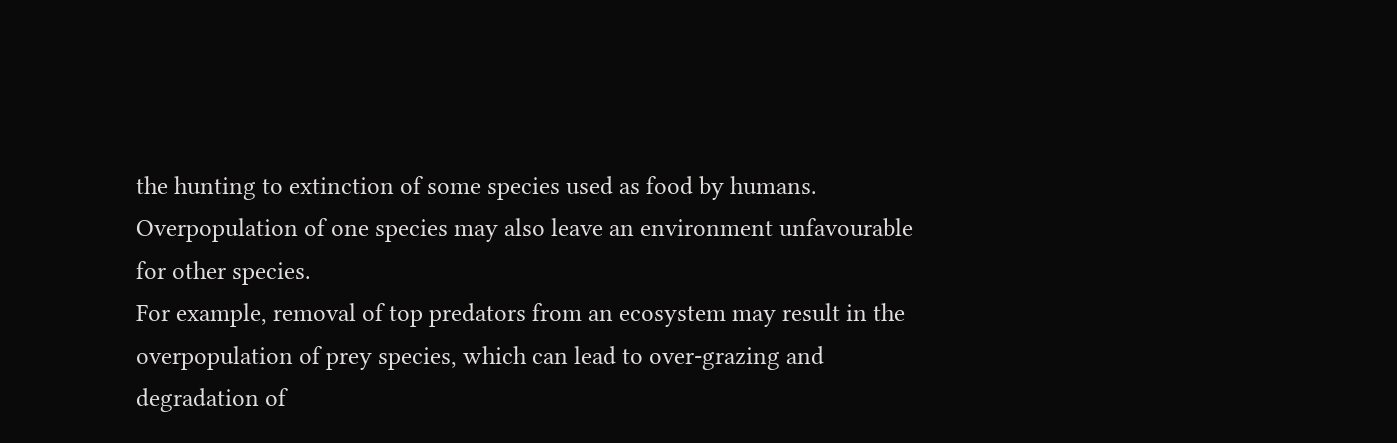the hunting to extinction of some species used as food by humans. Overpopulation of one species may also leave an environment unfavourable for other species.
For example, removal of top predators from an ecosystem may result in the overpopulation of prey species, which can lead to over-grazing and degradation of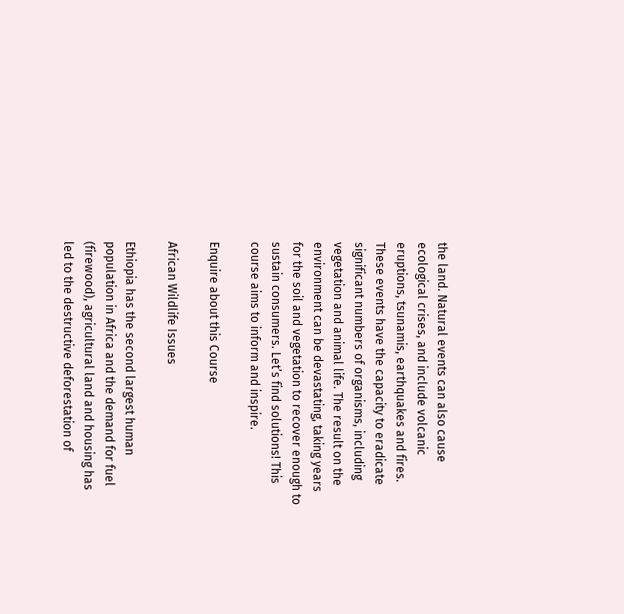the land. Natural events can also cause ecological crises, and include volcanic eruptions, tsunamis, earthquakes and fires.
These events have the capacity to eradicate significant numbers of organisms, including vegetation and animal life. The result on the environment can be devastating, taking years for the soil and vegetation to recover enough to sustain consumers. Let’s find solutions! This course aims to inform and inspire.

Enquire about this Course

African Wildlife Issues

Ethiopia has the second largest human population in Africa and the demand for fuel (firewood), agricultural land and housing has led to the destructive deforestation of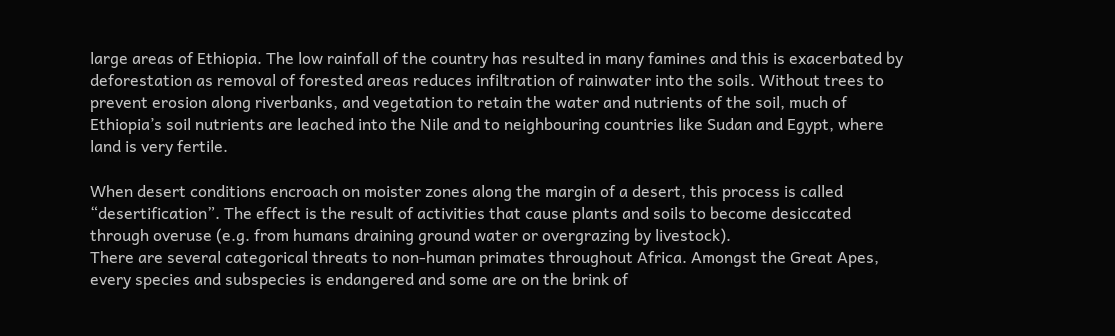large areas of Ethiopia. The low rainfall of the country has resulted in many famines and this is exacerbated by deforestation as removal of forested areas reduces infiltration of rainwater into the soils. Without trees to prevent erosion along riverbanks, and vegetation to retain the water and nutrients of the soil, much of Ethiopia’s soil nutrients are leached into the Nile and to neighbouring countries like Sudan and Egypt, where land is very fertile.

When desert conditions encroach on moister zones along the margin of a desert, this process is called “desertification”. The effect is the result of activities that cause plants and soils to become desiccated through overuse (e.g. from humans draining ground water or overgrazing by livestock).
There are several categorical threats to non-human primates throughout Africa. Amongst the Great Apes, every species and subspecies is endangered and some are on the brink of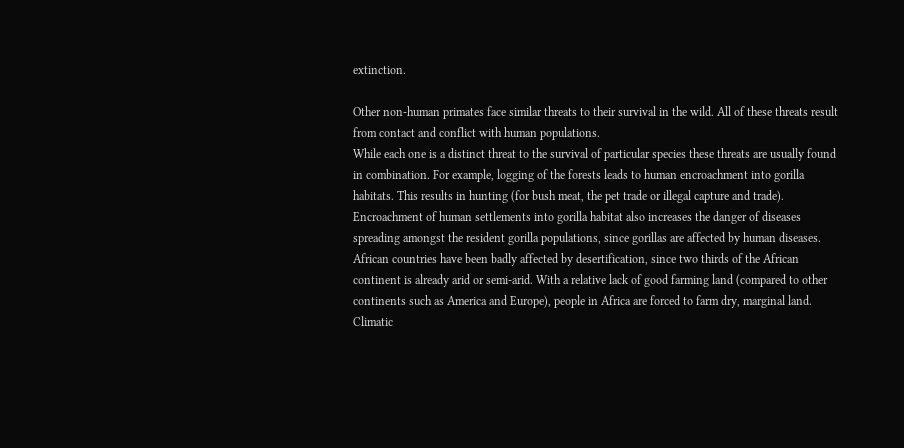extinction.

Other non-human primates face similar threats to their survival in the wild. All of these threats result from contact and conflict with human populations.
While each one is a distinct threat to the survival of particular species these threats are usually found in combination. For example, logging of the forests leads to human encroachment into gorilla habitats. This results in hunting (for bush meat, the pet trade or illegal capture and trade). Encroachment of human settlements into gorilla habitat also increases the danger of diseases spreading amongst the resident gorilla populations, since gorillas are affected by human diseases. African countries have been badly affected by desertification, since two thirds of the African continent is already arid or semi-arid. With a relative lack of good farming land (compared to other continents such as America and Europe), people in Africa are forced to farm dry, marginal land. Climatic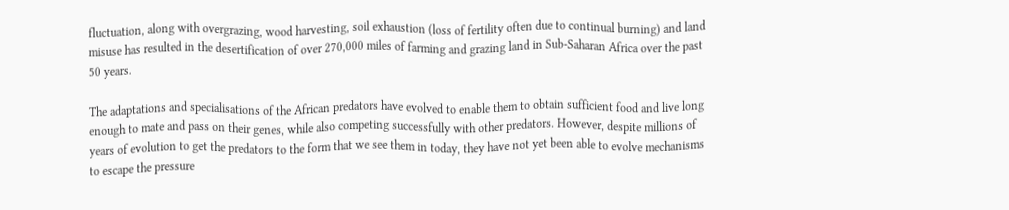fluctuation, along with overgrazing, wood harvesting, soil exhaustion (loss of fertility often due to continual burning) and land misuse has resulted in the desertification of over 270,000 miles of farming and grazing land in Sub-Saharan Africa over the past 50 years.

The adaptations and specialisations of the African predators have evolved to enable them to obtain sufficient food and live long enough to mate and pass on their genes, while also competing successfully with other predators. However, despite millions of years of evolution to get the predators to the form that we see them in today, they have not yet been able to evolve mechanisms to escape the pressure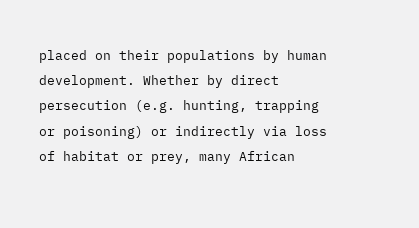placed on their populations by human development. Whether by direct persecution (e.g. hunting, trapping or poisoning) or indirectly via loss of habitat or prey, many African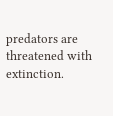predators are threatened with extinction.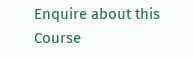Enquire about this Course